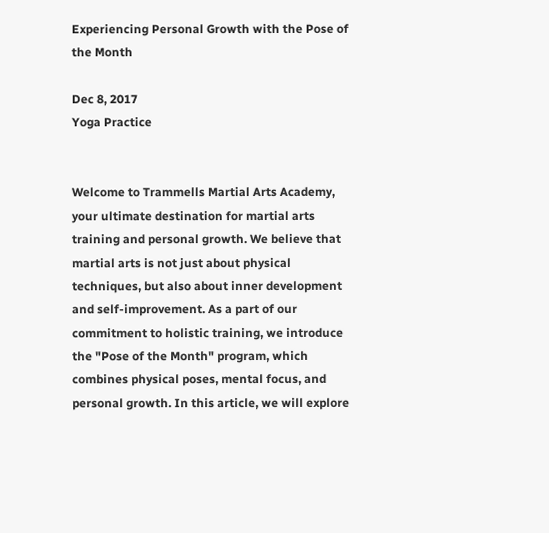Experiencing Personal Growth with the Pose of the Month

Dec 8, 2017
Yoga Practice


Welcome to Trammells Martial Arts Academy, your ultimate destination for martial arts training and personal growth. We believe that martial arts is not just about physical techniques, but also about inner development and self-improvement. As a part of our commitment to holistic training, we introduce the "Pose of the Month" program, which combines physical poses, mental focus, and personal growth. In this article, we will explore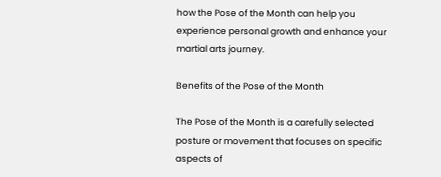how the Pose of the Month can help you experience personal growth and enhance your martial arts journey.

Benefits of the Pose of the Month

The Pose of the Month is a carefully selected posture or movement that focuses on specific aspects of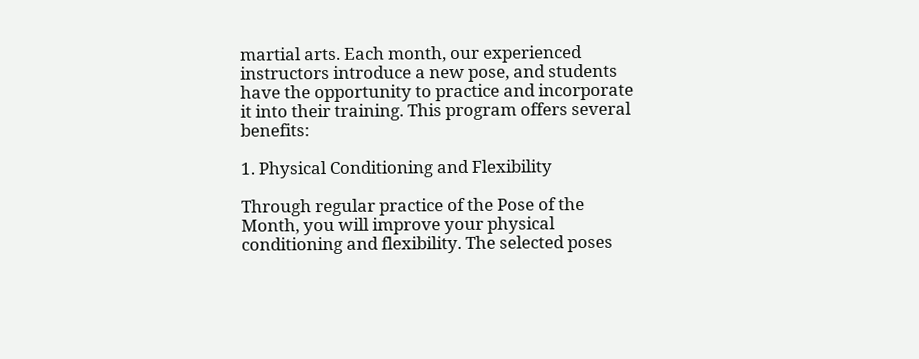martial arts. Each month, our experienced instructors introduce a new pose, and students have the opportunity to practice and incorporate it into their training. This program offers several benefits:

1. Physical Conditioning and Flexibility

Through regular practice of the Pose of the Month, you will improve your physical conditioning and flexibility. The selected poses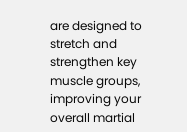are designed to stretch and strengthen key muscle groups, improving your overall martial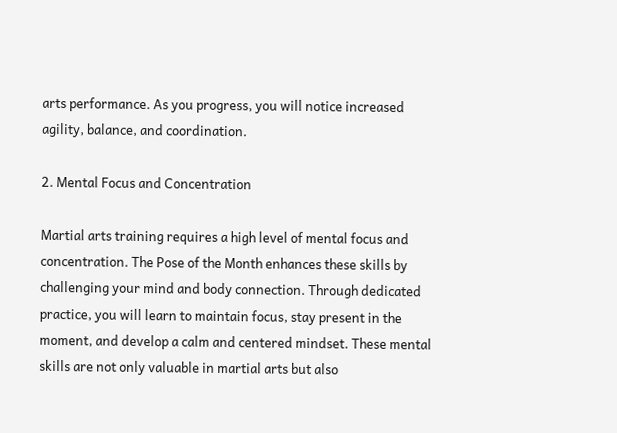arts performance. As you progress, you will notice increased agility, balance, and coordination.

2. Mental Focus and Concentration

Martial arts training requires a high level of mental focus and concentration. The Pose of the Month enhances these skills by challenging your mind and body connection. Through dedicated practice, you will learn to maintain focus, stay present in the moment, and develop a calm and centered mindset. These mental skills are not only valuable in martial arts but also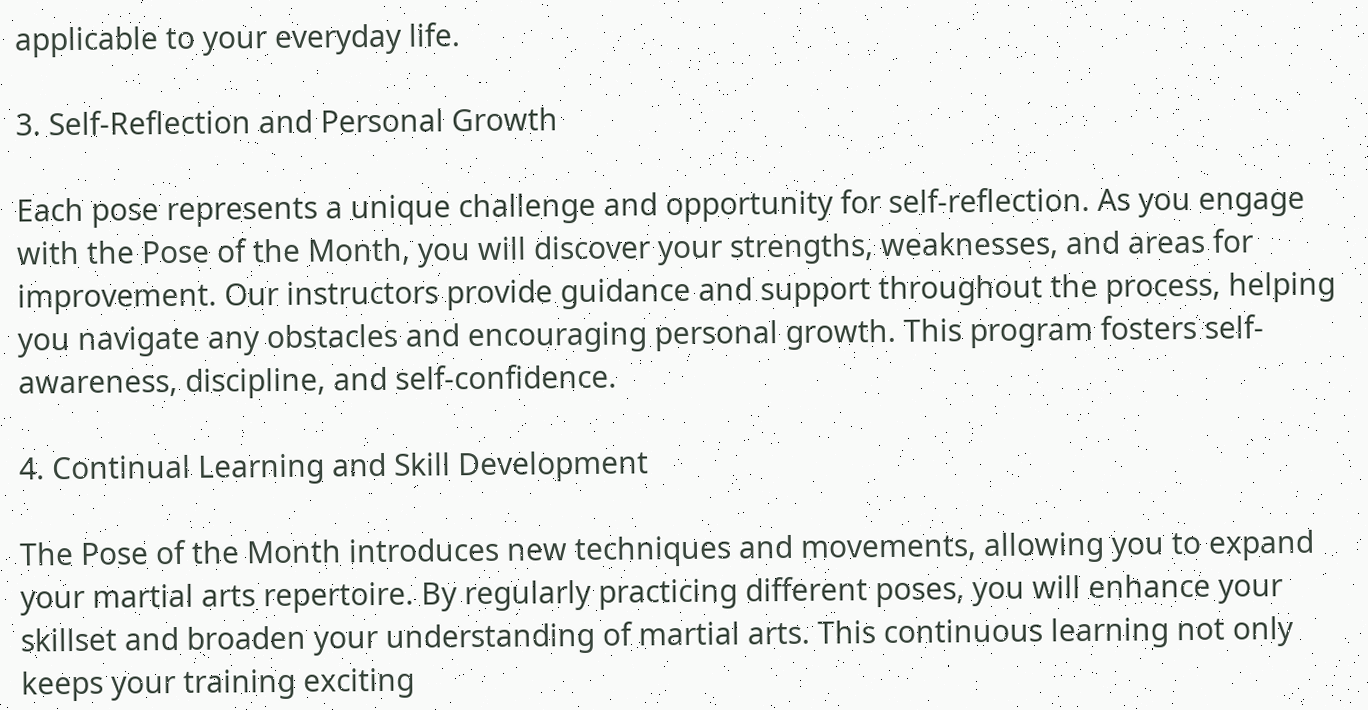applicable to your everyday life.

3. Self-Reflection and Personal Growth

Each pose represents a unique challenge and opportunity for self-reflection. As you engage with the Pose of the Month, you will discover your strengths, weaknesses, and areas for improvement. Our instructors provide guidance and support throughout the process, helping you navigate any obstacles and encouraging personal growth. This program fosters self-awareness, discipline, and self-confidence.

4. Continual Learning and Skill Development

The Pose of the Month introduces new techniques and movements, allowing you to expand your martial arts repertoire. By regularly practicing different poses, you will enhance your skillset and broaden your understanding of martial arts. This continuous learning not only keeps your training exciting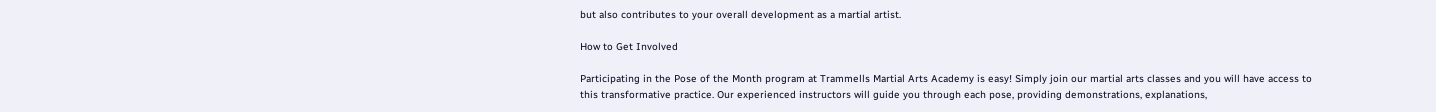but also contributes to your overall development as a martial artist.

How to Get Involved

Participating in the Pose of the Month program at Trammells Martial Arts Academy is easy! Simply join our martial arts classes and you will have access to this transformative practice. Our experienced instructors will guide you through each pose, providing demonstrations, explanations,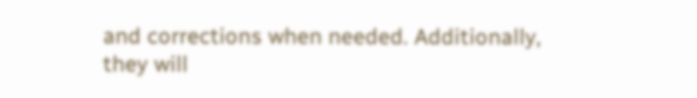and corrections when needed. Additionally, they will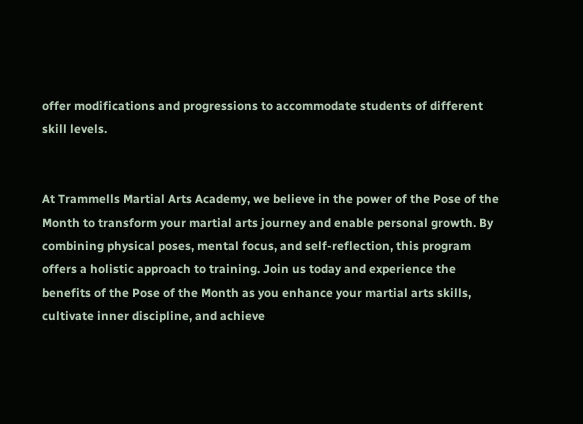offer modifications and progressions to accommodate students of different skill levels.


At Trammells Martial Arts Academy, we believe in the power of the Pose of the Month to transform your martial arts journey and enable personal growth. By combining physical poses, mental focus, and self-reflection, this program offers a holistic approach to training. Join us today and experience the benefits of the Pose of the Month as you enhance your martial arts skills, cultivate inner discipline, and achieve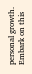personal growth. Embark on this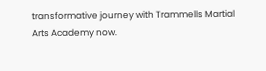transformative journey with Trammells Martial Arts Academy now.